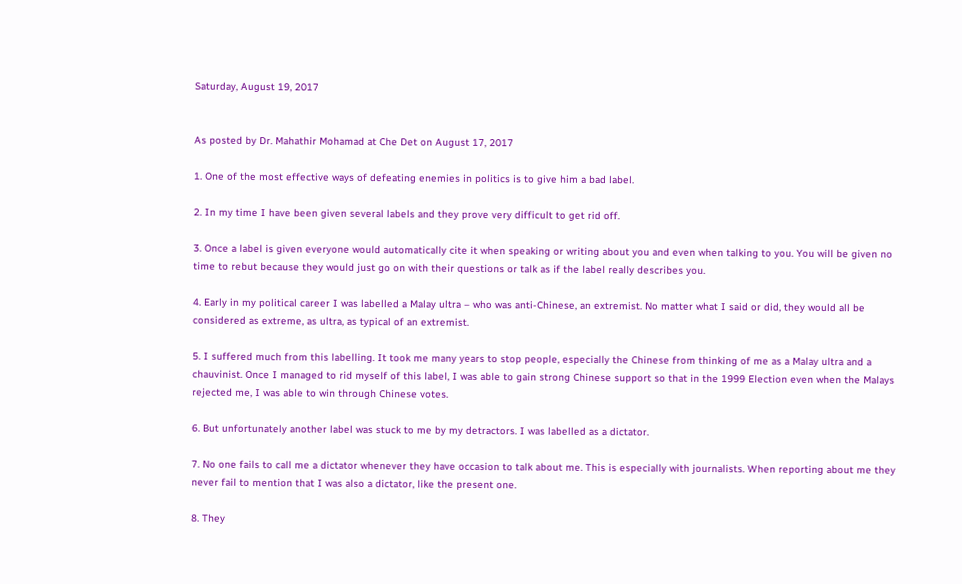Saturday, August 19, 2017


As posted by Dr. Mahathir Mohamad at Che Det on August 17, 2017

1. One of the most effective ways of defeating enemies in politics is to give him a bad label.

2. In my time I have been given several labels and they prove very difficult to get rid off.

3. Once a label is given everyone would automatically cite it when speaking or writing about you and even when talking to you. You will be given no time to rebut because they would just go on with their questions or talk as if the label really describes you.

4. Early in my political career I was labelled a Malay ultra – who was anti-Chinese, an extremist. No matter what I said or did, they would all be considered as extreme, as ultra, as typical of an extremist.

5. I suffered much from this labelling. It took me many years to stop people, especially the Chinese from thinking of me as a Malay ultra and a chauvinist. Once I managed to rid myself of this label, I was able to gain strong Chinese support so that in the 1999 Election even when the Malays rejected me, I was able to win through Chinese votes.

6. But unfortunately another label was stuck to me by my detractors. I was labelled as a dictator.

7. No one fails to call me a dictator whenever they have occasion to talk about me. This is especially with journalists. When reporting about me they never fail to mention that I was also a dictator, like the present one.

8. They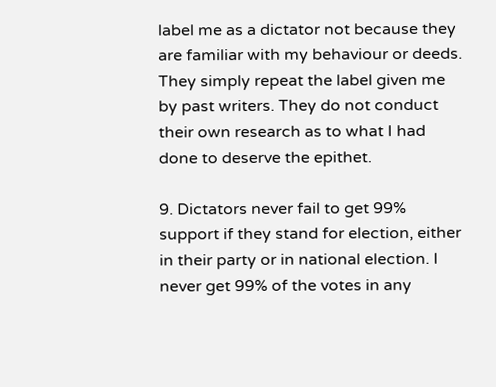label me as a dictator not because they are familiar with my behaviour or deeds. They simply repeat the label given me by past writers. They do not conduct their own research as to what I had done to deserve the epithet.

9. Dictators never fail to get 99% support if they stand for election, either in their party or in national election. I never get 99% of the votes in any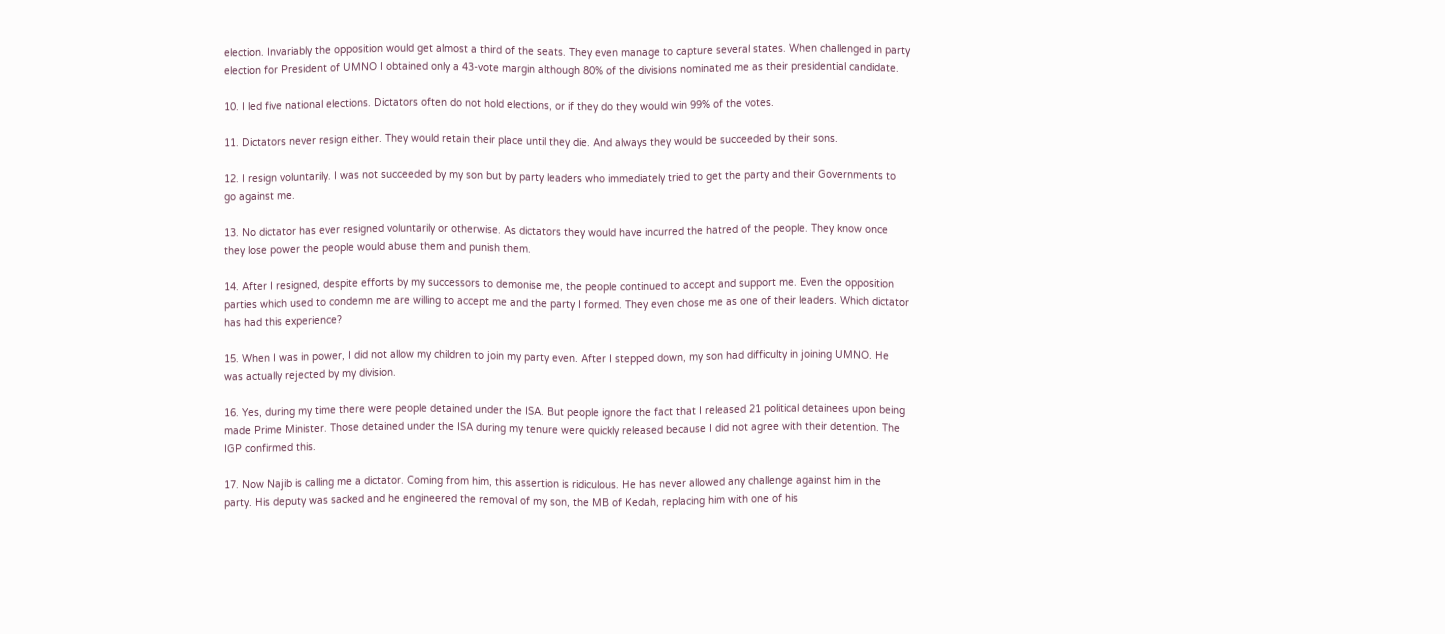election. Invariably the opposition would get almost a third of the seats. They even manage to capture several states. When challenged in party election for President of UMNO I obtained only a 43-vote margin although 80% of the divisions nominated me as their presidential candidate.

10. I led five national elections. Dictators often do not hold elections, or if they do they would win 99% of the votes.

11. Dictators never resign either. They would retain their place until they die. And always they would be succeeded by their sons.

12. I resign voluntarily. I was not succeeded by my son but by party leaders who immediately tried to get the party and their Governments to go against me.

13. No dictator has ever resigned voluntarily or otherwise. As dictators they would have incurred the hatred of the people. They know once they lose power the people would abuse them and punish them.

14. After I resigned, despite efforts by my successors to demonise me, the people continued to accept and support me. Even the opposition parties which used to condemn me are willing to accept me and the party I formed. They even chose me as one of their leaders. Which dictator has had this experience?

15. When I was in power, I did not allow my children to join my party even. After I stepped down, my son had difficulty in joining UMNO. He was actually rejected by my division.

16. Yes, during my time there were people detained under the ISA. But people ignore the fact that I released 21 political detainees upon being made Prime Minister. Those detained under the ISA during my tenure were quickly released because I did not agree with their detention. The IGP confirmed this.

17. Now Najib is calling me a dictator. Coming from him, this assertion is ridiculous. He has never allowed any challenge against him in the party. His deputy was sacked and he engineered the removal of my son, the MB of Kedah, replacing him with one of his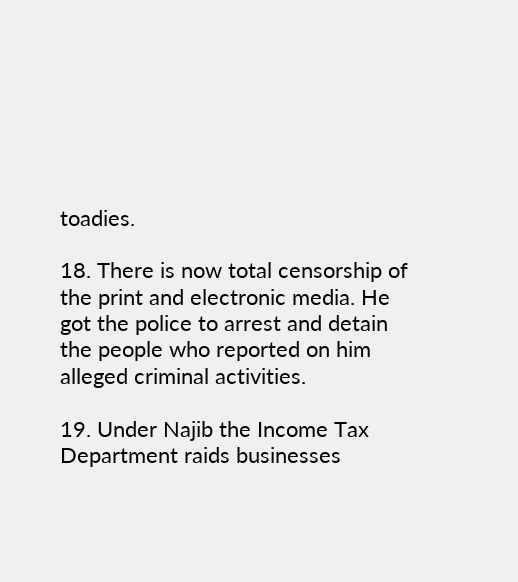toadies.

18. There is now total censorship of the print and electronic media. He got the police to arrest and detain the people who reported on him alleged criminal activities.

19. Under Najib the Income Tax Department raids businesses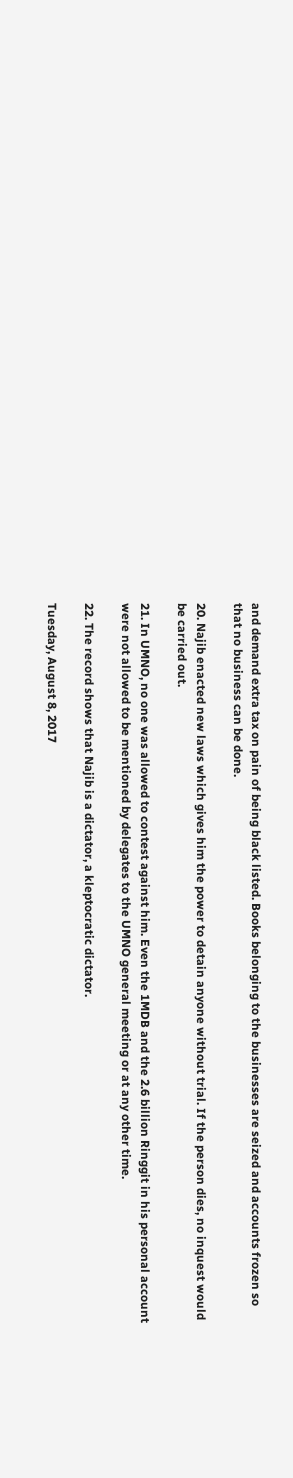and demand extra tax on pain of being black listed. Books belonging to the businesses are seized and accounts frozen so that no business can be done.

20. Najib enacted new laws which gives him the power to detain anyone without trial. If the person dies, no inquest would be carried out.

21. In UMNO, no one was allowed to contest against him. Even the 1MDB and the 2.6 billion Ringgit in his personal account were not allowed to be mentioned by delegates to the UMNO general meeting or at any other time.

22. The record shows that Najib is a dictator, a kleptocratic dictator.

Tuesday, August 8, 2017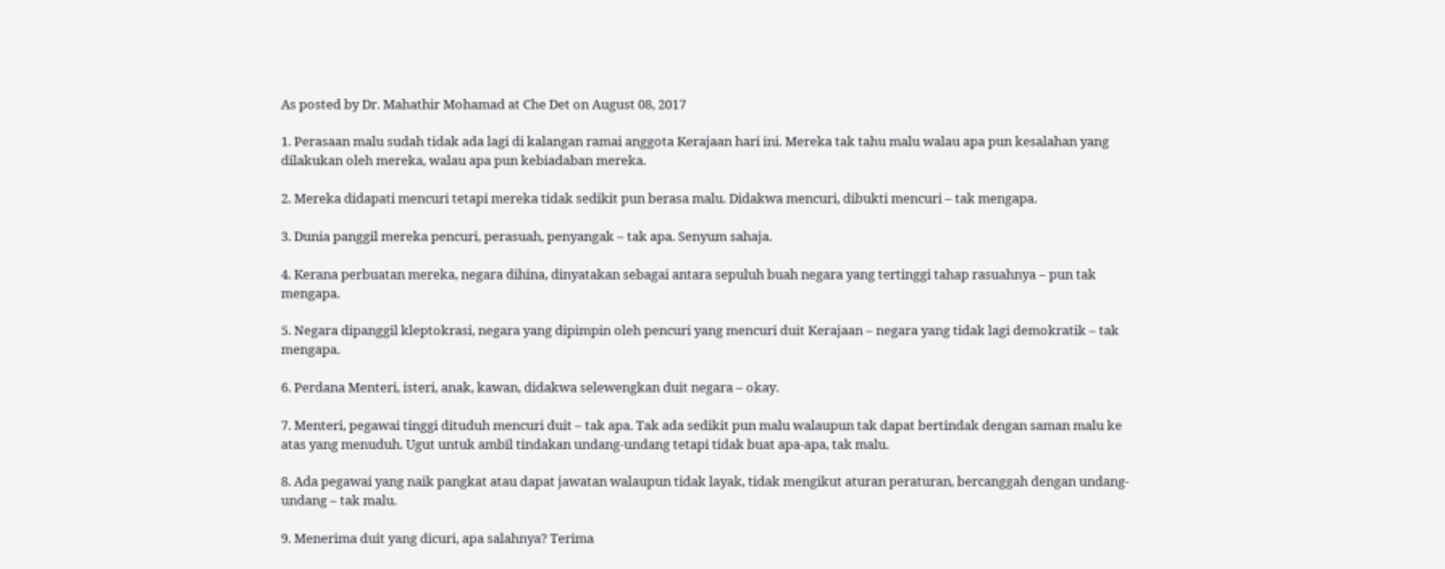As posted by Dr. Mahathir Mohamad at Che Det on August 08, 2017

1. Perasaan malu sudah tidak ada lagi di kalangan ramai anggota Kerajaan hari ini. Mereka tak tahu malu walau apa pun kesalahan yang dilakukan oleh mereka, walau apa pun kebiadaban mereka.

2. Mereka didapati mencuri tetapi mereka tidak sedikit pun berasa malu. Didakwa mencuri, dibukti mencuri – tak mengapa.

3. Dunia panggil mereka pencuri, perasuah, penyangak – tak apa. Senyum sahaja.

4. Kerana perbuatan mereka, negara dihina, dinyatakan sebagai antara sepuluh buah negara yang tertinggi tahap rasuahnya – pun tak mengapa.

5. Negara dipanggil kleptokrasi, negara yang dipimpin oleh pencuri yang mencuri duit Kerajaan – negara yang tidak lagi demokratik – tak mengapa.

6. Perdana Menteri, isteri, anak, kawan, didakwa selewengkan duit negara – okay.

7. Menteri, pegawai tinggi dituduh mencuri duit – tak apa. Tak ada sedikit pun malu walaupun tak dapat bertindak dengan saman malu ke atas yang menuduh. Ugut untuk ambil tindakan undang-undang tetapi tidak buat apa-apa, tak malu.

8. Ada pegawai yang naik pangkat atau dapat jawatan walaupun tidak layak, tidak mengikut aturan peraturan, bercanggah dengan undang-undang – tak malu.

9. Menerima duit yang dicuri, apa salahnya? Terima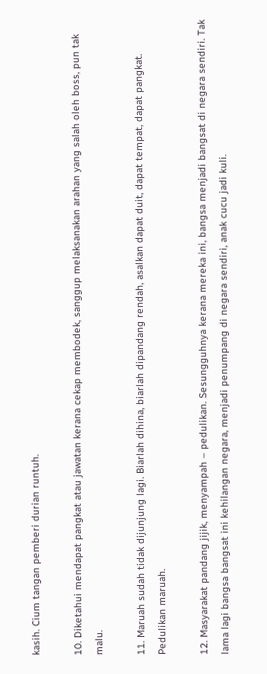kasih. Cium tangan pemberi durian runtuh.

10. Diketahui mendapat pangkat atau jawatan kerana cekap membodek, sanggup melaksanakan arahan yang salah oleh boss, pun tak malu.

11. Maruah sudah tidak dijunjung lagi. Biarlah dihina, biarlah dipandang rendah, asalkan dapat duit, dapat tempat, dapat pangkat. Pedulikan maruah.

12. Masyarakat pandang jijik, menyampah – pedulikan. Sesungguhnya kerana mereka ini, bangsa menjadi bangsat di negara sendiri. Tak lama lagi bangsa bangsat ini kehilangan negara, menjadi penumpang di negara sendiri, anak cucu jadi kuli.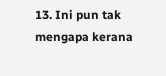13. Ini pun tak mengapa kerana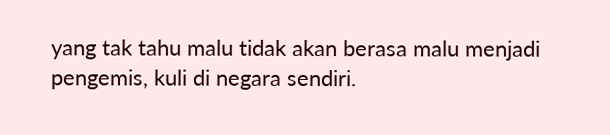yang tak tahu malu tidak akan berasa malu menjadi pengemis, kuli di negara sendiri.